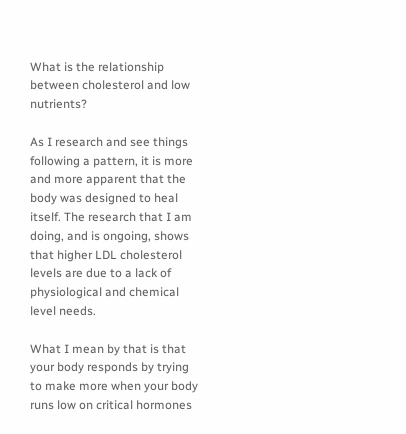What is the relationship between cholesterol and low nutrients?

As I research and see things following a pattern, it is more and more apparent that the body was designed to heal itself. The research that I am doing, and is ongoing, shows that higher LDL cholesterol levels are due to a lack of physiological and chemical level needs.

What I mean by that is that your body responds by trying to make more when your body runs low on critical hormones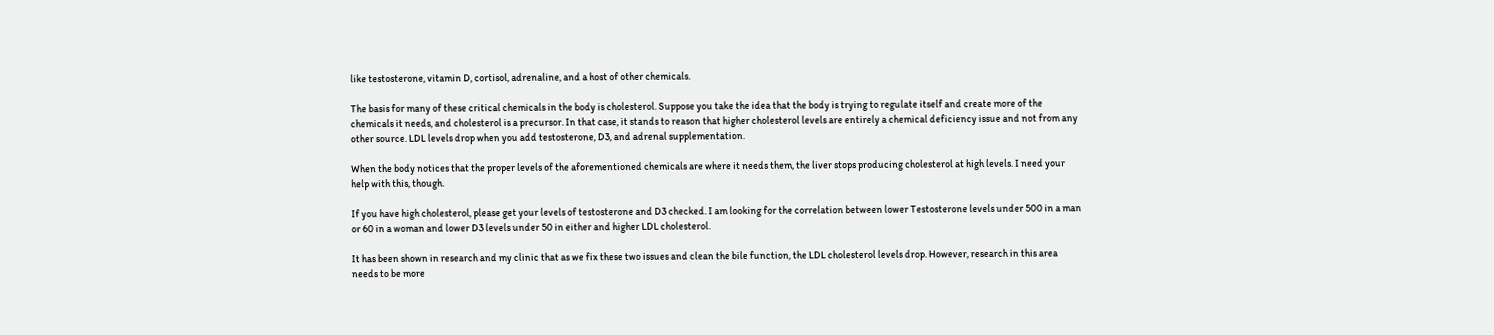like testosterone, vitamin D, cortisol, adrenaline, and a host of other chemicals.

The basis for many of these critical chemicals in the body is cholesterol. Suppose you take the idea that the body is trying to regulate itself and create more of the chemicals it needs, and cholesterol is a precursor. In that case, it stands to reason that higher cholesterol levels are entirely a chemical deficiency issue and not from any other source. LDL levels drop when you add testosterone, D3, and adrenal supplementation.

When the body notices that the proper levels of the aforementioned chemicals are where it needs them, the liver stops producing cholesterol at high levels. I need your help with this, though.

If you have high cholesterol, please get your levels of testosterone and D3 checked. I am looking for the correlation between lower Testosterone levels under 500 in a man or 60 in a woman and lower D3 levels under 50 in either and higher LDL cholesterol.

It has been shown in research and my clinic that as we fix these two issues and clean the bile function, the LDL cholesterol levels drop. However, research in this area needs to be more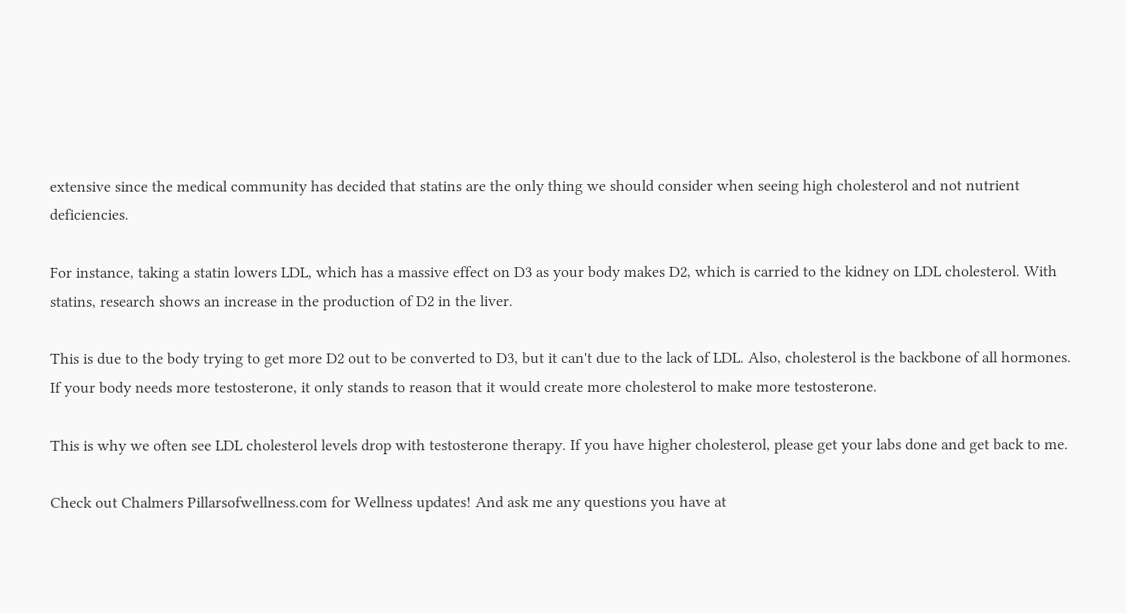extensive since the medical community has decided that statins are the only thing we should consider when seeing high cholesterol and not nutrient deficiencies.

For instance, taking a statin lowers LDL, which has a massive effect on D3 as your body makes D2, which is carried to the kidney on LDL cholesterol. With statins, research shows an increase in the production of D2 in the liver.

This is due to the body trying to get more D2 out to be converted to D3, but it can't due to the lack of LDL. Also, cholesterol is the backbone of all hormones. If your body needs more testosterone, it only stands to reason that it would create more cholesterol to make more testosterone.

This is why we often see LDL cholesterol levels drop with testosterone therapy. If you have higher cholesterol, please get your labs done and get back to me.

Check out Chalmers Pillarsofwellness.com for Wellness updates! And ask me any questions you have at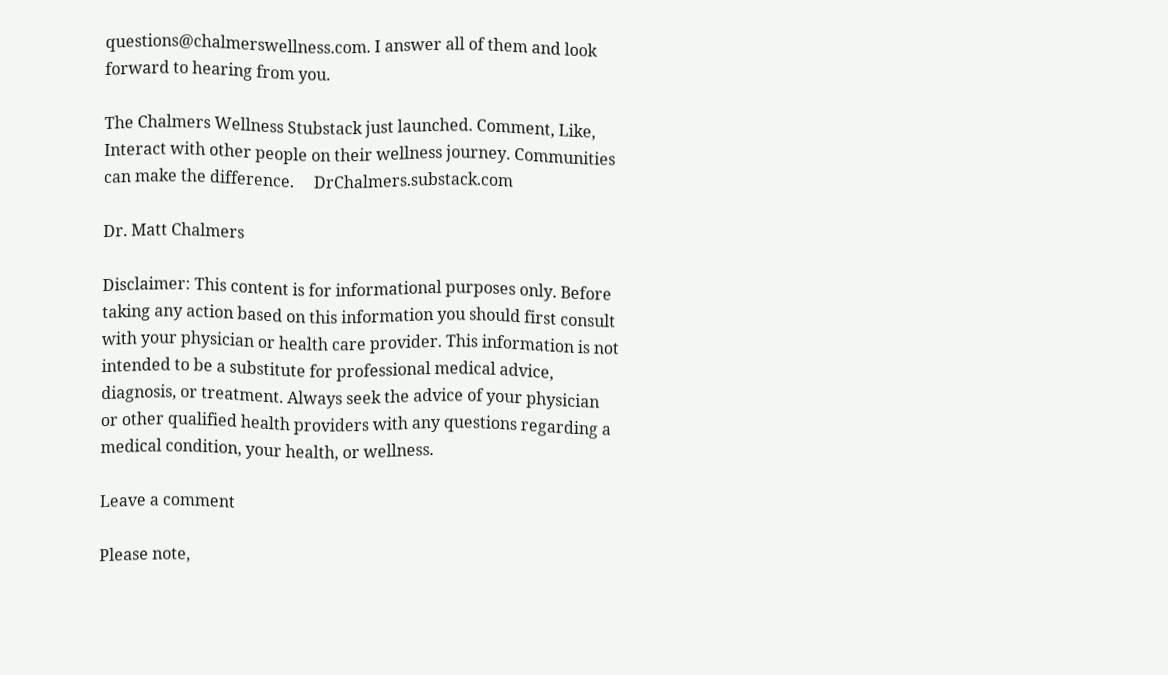questions@chalmerswellness.com. I answer all of them and look forward to hearing from you.

The Chalmers Wellness Stubstack just launched. Comment, Like, Interact with other people on their wellness journey. Communities can make the difference.     DrChalmers.substack.com

Dr. Matt Chalmers

Disclaimer: This content is for informational purposes only. Before taking any action based on this information you should first consult with your physician or health care provider. This information is not intended to be a substitute for professional medical advice, diagnosis, or treatment. Always seek the advice of your physician or other qualified health providers with any questions regarding a medical condition, your health, or wellness.

Leave a comment

Please note,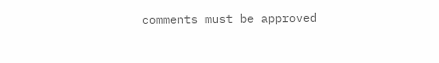comments must be approved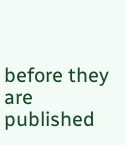before they are published